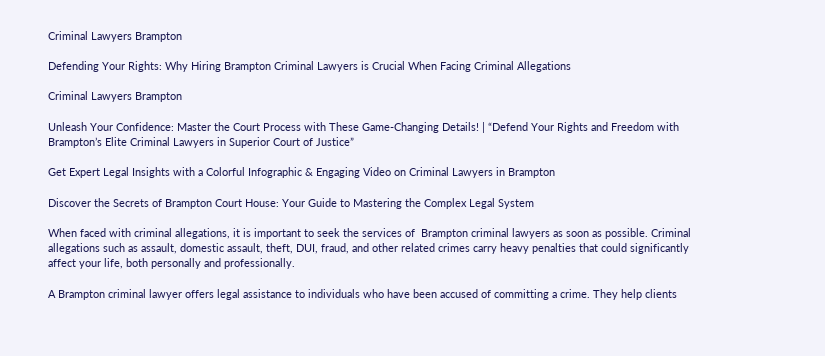Criminal Lawyers Brampton

Defending Your Rights: Why Hiring Brampton Criminal Lawyers is Crucial When Facing Criminal Allegations

Criminal Lawyers Brampton

Unleash Your Confidence: Master the Court Process with These Game-Changing Details! | “Defend Your Rights and Freedom with Brampton’s Elite Criminal Lawyers in Superior Court of Justice”

Get Expert Legal Insights with a Colorful Infographic & Engaging Video on Criminal Lawyers in Brampton

Discover the Secrets of Brampton Court House: Your Guide to Mastering the Complex Legal System

When faced with criminal allegations, it is important to seek the services of  Brampton criminal lawyers as soon as possible. Criminal allegations such as assault, domestic assault, theft, DUI, fraud, and other related crimes carry heavy penalties that could significantly affect your life, both personally and professionally.

A Brampton criminal lawyer offers legal assistance to individuals who have been accused of committing a crime. They help clients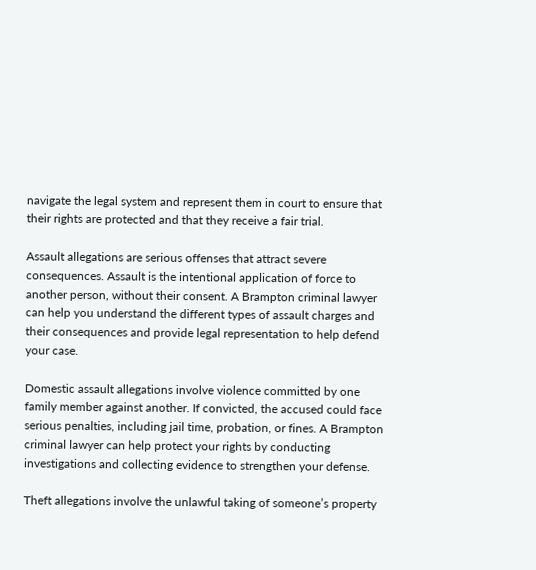navigate the legal system and represent them in court to ensure that their rights are protected and that they receive a fair trial.

Assault allegations are serious offenses that attract severe consequences. Assault is the intentional application of force to another person, without their consent. A Brampton criminal lawyer can help you understand the different types of assault charges and their consequences and provide legal representation to help defend your case.

Domestic assault allegations involve violence committed by one family member against another. If convicted, the accused could face serious penalties, including jail time, probation, or fines. A Brampton criminal lawyer can help protect your rights by conducting investigations and collecting evidence to strengthen your defense.

Theft allegations involve the unlawful taking of someone’s property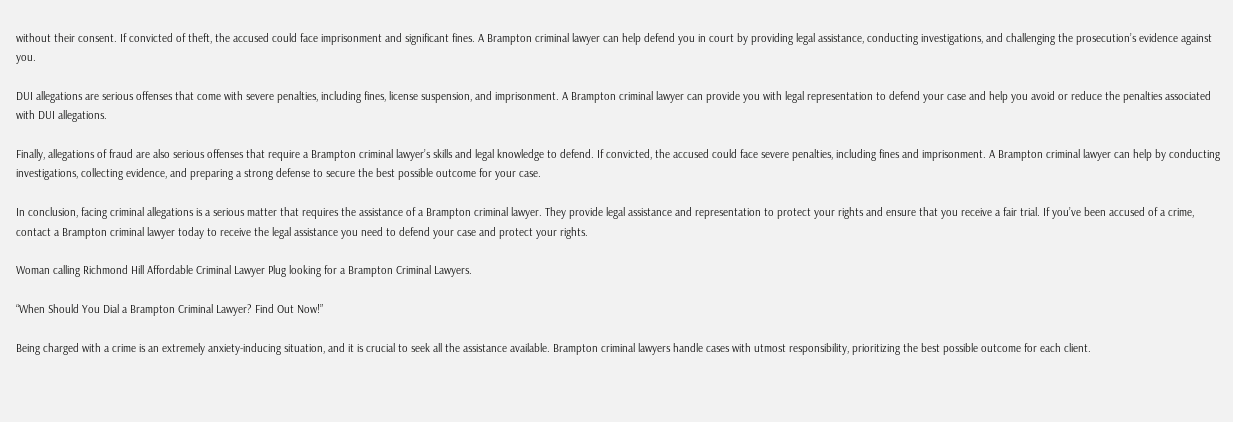without their consent. If convicted of theft, the accused could face imprisonment and significant fines. A Brampton criminal lawyer can help defend you in court by providing legal assistance, conducting investigations, and challenging the prosecution’s evidence against you.

DUI allegations are serious offenses that come with severe penalties, including fines, license suspension, and imprisonment. A Brampton criminal lawyer can provide you with legal representation to defend your case and help you avoid or reduce the penalties associated with DUI allegations.

Finally, allegations of fraud are also serious offenses that require a Brampton criminal lawyer’s skills and legal knowledge to defend. If convicted, the accused could face severe penalties, including fines and imprisonment. A Brampton criminal lawyer can help by conducting investigations, collecting evidence, and preparing a strong defense to secure the best possible outcome for your case.

In conclusion, facing criminal allegations is a serious matter that requires the assistance of a Brampton criminal lawyer. They provide legal assistance and representation to protect your rights and ensure that you receive a fair trial. If you’ve been accused of a crime, contact a Brampton criminal lawyer today to receive the legal assistance you need to defend your case and protect your rights.

Woman calling Richmond Hill Affordable Criminal Lawyer Plug looking for a Brampton Criminal Lawyers.

“When Should You Dial a Brampton Criminal Lawyer? Find Out Now!”

Being charged with a crime is an extremely anxiety-inducing situation, and it is crucial to seek all the assistance available. Brampton criminal lawyers handle cases with utmost responsibility, prioritizing the best possible outcome for each client.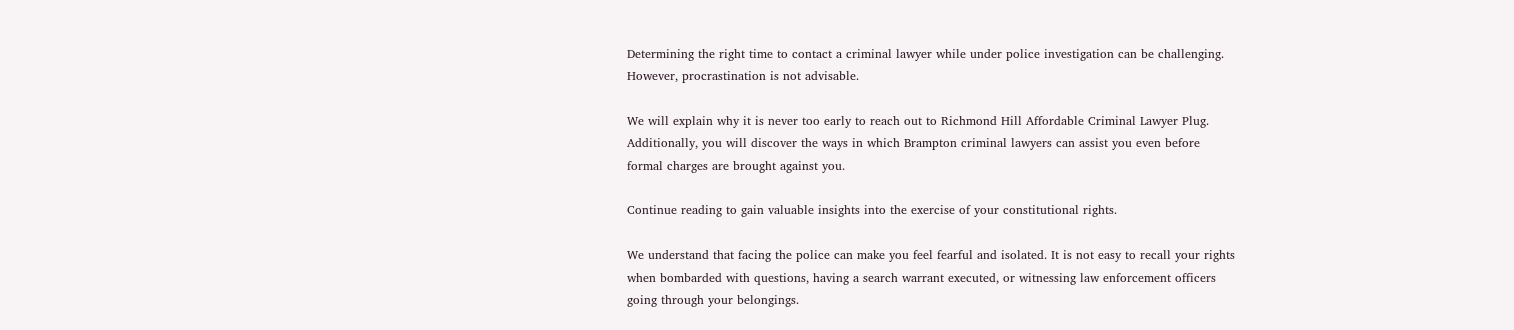Determining the right time to contact a criminal lawyer while under police investigation can be challenging. However, procrastination is not advisable.

We will explain why it is never too early to reach out to Richmond Hill Affordable Criminal Lawyer Plug. Additionally, you will discover the ways in which Brampton criminal lawyers can assist you even before formal charges are brought against you.

Continue reading to gain valuable insights into the exercise of your constitutional rights.

We understand that facing the police can make you feel fearful and isolated. It is not easy to recall your rights when bombarded with questions, having a search warrant executed, or witnessing law enforcement officers going through your belongings.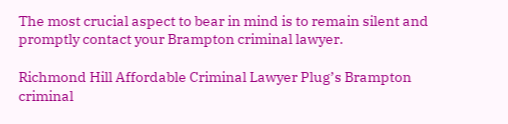The most crucial aspect to bear in mind is to remain silent and promptly contact your Brampton criminal lawyer.

Richmond Hill Affordable Criminal Lawyer Plug’s Brampton criminal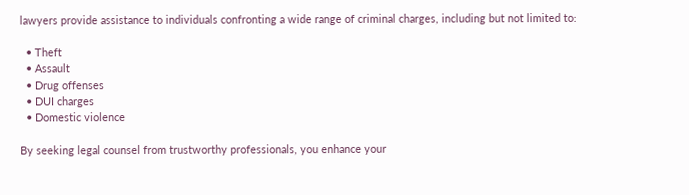lawyers provide assistance to individuals confronting a wide range of criminal charges, including but not limited to:

  • Theft
  • Assault
  • Drug offenses
  • DUI charges
  • Domestic violence

By seeking legal counsel from trustworthy professionals, you enhance your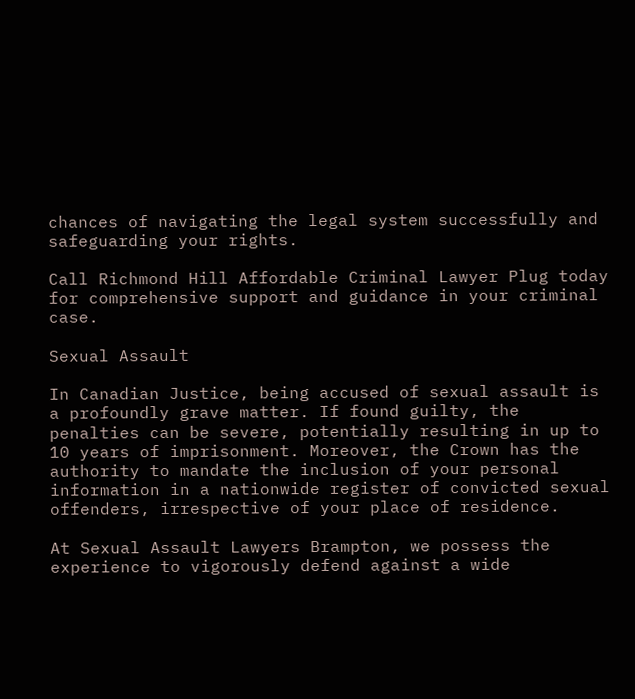chances of navigating the legal system successfully and safeguarding your rights.

Call Richmond Hill Affordable Criminal Lawyer Plug today for comprehensive support and guidance in your criminal case.

Sexual Assault

In Canadian Justice, being accused of sexual assault is a profoundly grave matter. If found guilty, the penalties can be severe, potentially resulting in up to 10 years of imprisonment. Moreover, the Crown has the authority to mandate the inclusion of your personal information in a nationwide register of convicted sexual offenders, irrespective of your place of residence.

At Sexual Assault Lawyers Brampton, we possess the experience to vigorously defend against a wide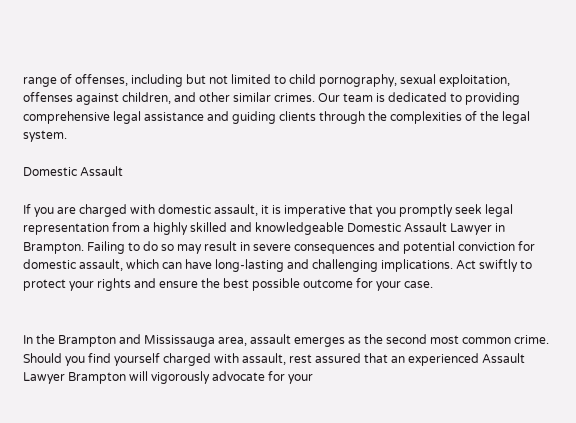range of offenses, including but not limited to child pornography, sexual exploitation, offenses against children, and other similar crimes. Our team is dedicated to providing comprehensive legal assistance and guiding clients through the complexities of the legal system.

Domestic Assault

If you are charged with domestic assault, it is imperative that you promptly seek legal representation from a highly skilled and knowledgeable Domestic Assault Lawyer in Brampton. Failing to do so may result in severe consequences and potential conviction for domestic assault, which can have long-lasting and challenging implications. Act swiftly to protect your rights and ensure the best possible outcome for your case.


In the Brampton and Mississauga area, assault emerges as the second most common crime. Should you find yourself charged with assault, rest assured that an experienced Assault Lawyer Brampton will vigorously advocate for your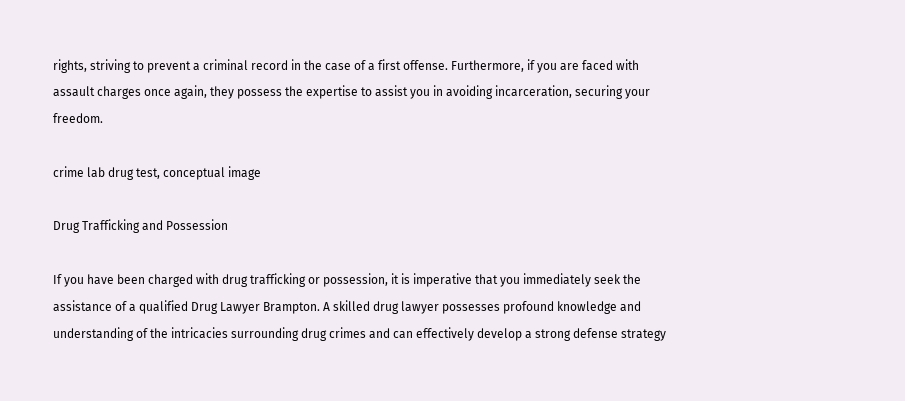rights, striving to prevent a criminal record in the case of a first offense. Furthermore, if you are faced with assault charges once again, they possess the expertise to assist you in avoiding incarceration, securing your freedom.

crime lab drug test, conceptual image

Drug Trafficking and Possession

If you have been charged with drug trafficking or possession, it is imperative that you immediately seek the assistance of a qualified Drug Lawyer Brampton. A skilled drug lawyer possesses profound knowledge and understanding of the intricacies surrounding drug crimes and can effectively develop a strong defense strategy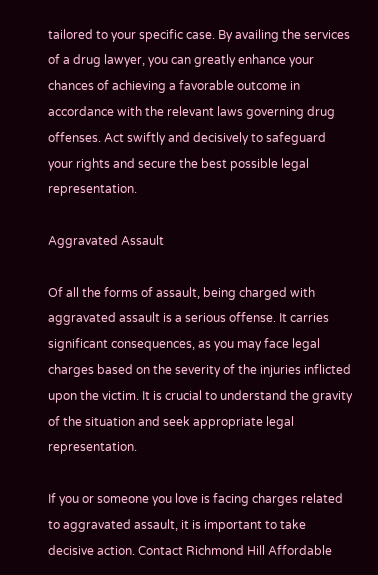tailored to your specific case. By availing the services of a drug lawyer, you can greatly enhance your chances of achieving a favorable outcome in accordance with the relevant laws governing drug offenses. Act swiftly and decisively to safeguard your rights and secure the best possible legal representation.

Aggravated Assault

Of all the forms of assault, being charged with aggravated assault is a serious offense. It carries significant consequences, as you may face legal charges based on the severity of the injuries inflicted upon the victim. It is crucial to understand the gravity of the situation and seek appropriate legal representation.

If you or someone you love is facing charges related to aggravated assault, it is important to take decisive action. Contact Richmond Hill Affordable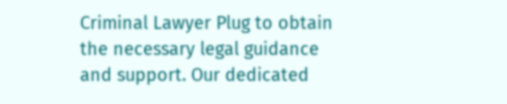Criminal Lawyer Plug to obtain the necessary legal guidance and support. Our dedicated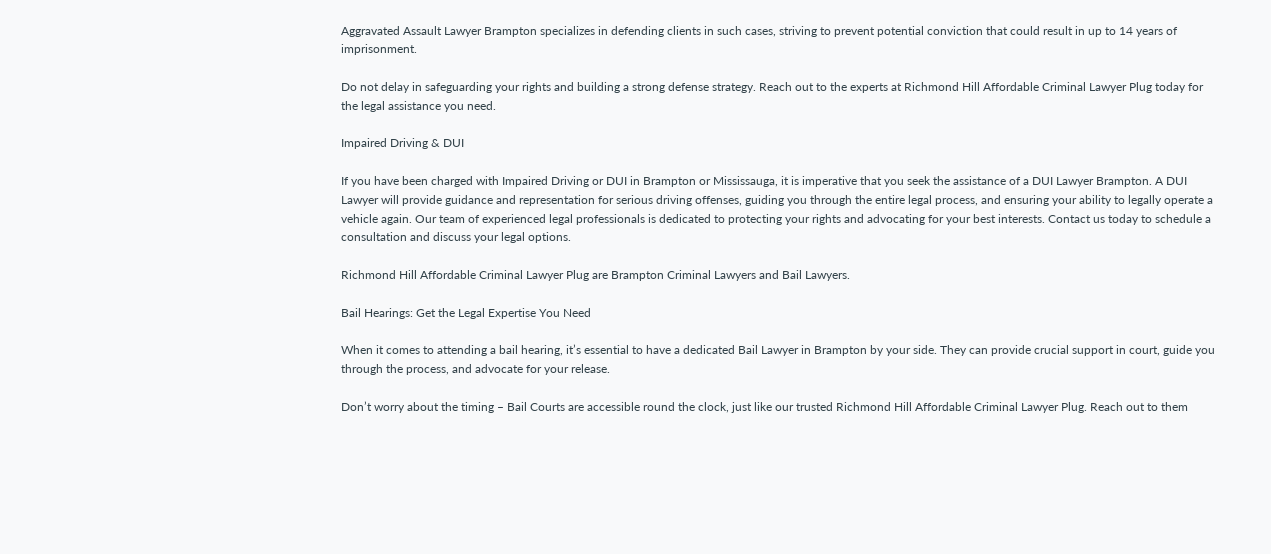Aggravated Assault Lawyer Brampton specializes in defending clients in such cases, striving to prevent potential conviction that could result in up to 14 years of imprisonment.

Do not delay in safeguarding your rights and building a strong defense strategy. Reach out to the experts at Richmond Hill Affordable Criminal Lawyer Plug today for the legal assistance you need.

Impaired Driving & DUI

If you have been charged with Impaired Driving or DUI in Brampton or Mississauga, it is imperative that you seek the assistance of a DUI Lawyer Brampton. A DUI Lawyer will provide guidance and representation for serious driving offenses, guiding you through the entire legal process, and ensuring your ability to legally operate a vehicle again. Our team of experienced legal professionals is dedicated to protecting your rights and advocating for your best interests. Contact us today to schedule a consultation and discuss your legal options.

Richmond Hill Affordable Criminal Lawyer Plug are Brampton Criminal Lawyers and Bail Lawyers.

Bail Hearings: Get the Legal Expertise You Need

When it comes to attending a bail hearing, it’s essential to have a dedicated Bail Lawyer in Brampton by your side. They can provide crucial support in court, guide you through the process, and advocate for your release.

Don’t worry about the timing – Bail Courts are accessible round the clock, just like our trusted Richmond Hill Affordable Criminal Lawyer Plug. Reach out to them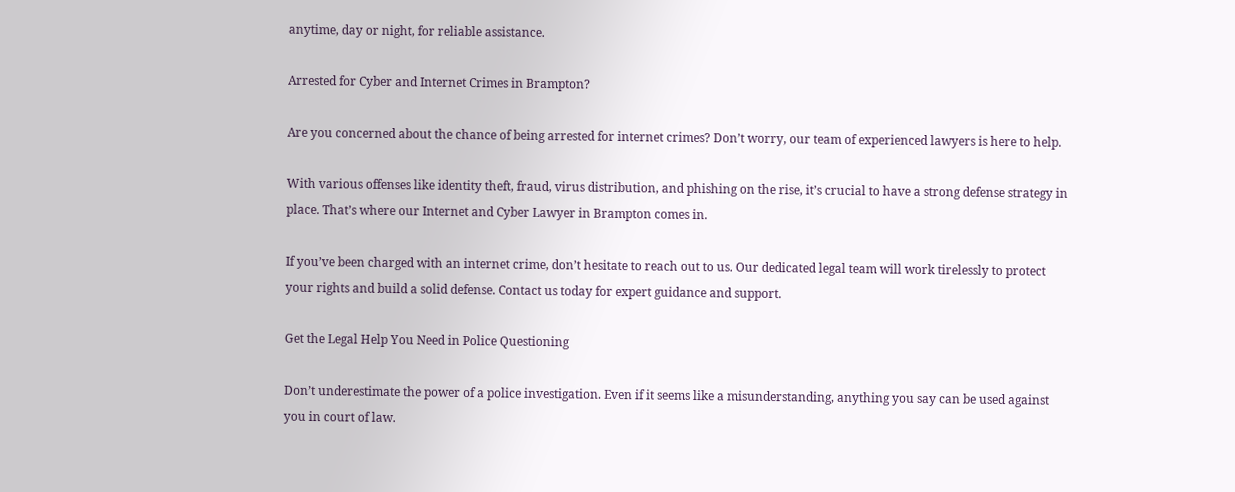anytime, day or night, for reliable assistance.

Arrested for Cyber and Internet Crimes in Brampton?

Are you concerned about the chance of being arrested for internet crimes? Don’t worry, our team of experienced lawyers is here to help.

With various offenses like identity theft, fraud, virus distribution, and phishing on the rise, it’s crucial to have a strong defense strategy in place. That’s where our Internet and Cyber Lawyer in Brampton comes in.

If you’ve been charged with an internet crime, don’t hesitate to reach out to us. Our dedicated legal team will work tirelessly to protect your rights and build a solid defense. Contact us today for expert guidance and support.

Get the Legal Help You Need in Police Questioning

Don’t underestimate the power of a police investigation. Even if it seems like a misunderstanding, anything you say can be used against you in court of law.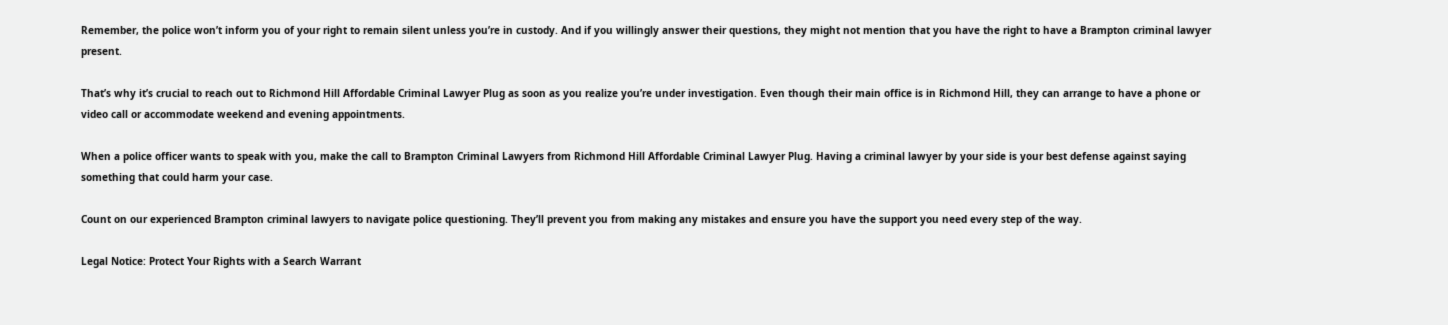Remember, the police won’t inform you of your right to remain silent unless you’re in custody. And if you willingly answer their questions, they might not mention that you have the right to have a Brampton criminal lawyer present.

That’s why it’s crucial to reach out to Richmond Hill Affordable Criminal Lawyer Plug as soon as you realize you’re under investigation. Even though their main office is in Richmond Hill, they can arrange to have a phone or video call or accommodate weekend and evening appointments.

When a police officer wants to speak with you, make the call to Brampton Criminal Lawyers from Richmond Hill Affordable Criminal Lawyer Plug. Having a criminal lawyer by your side is your best defense against saying something that could harm your case.

Count on our experienced Brampton criminal lawyers to navigate police questioning. They’ll prevent you from making any mistakes and ensure you have the support you need every step of the way.

Legal Notice: Protect Your Rights with a Search Warrant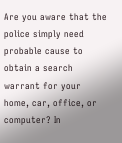Are you aware that the police simply need probable cause to obtain a search warrant for your home, car, office, or computer? In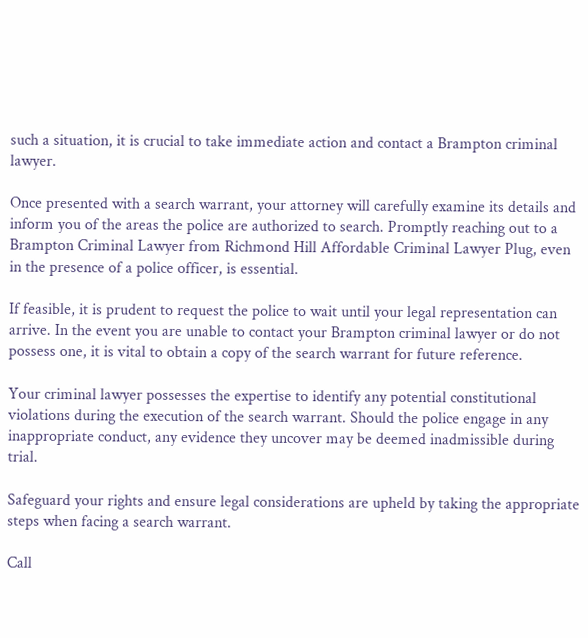such a situation, it is crucial to take immediate action and contact a Brampton criminal lawyer.

Once presented with a search warrant, your attorney will carefully examine its details and inform you of the areas the police are authorized to search. Promptly reaching out to a Brampton Criminal Lawyer from Richmond Hill Affordable Criminal Lawyer Plug, even in the presence of a police officer, is essential.

If feasible, it is prudent to request the police to wait until your legal representation can arrive. In the event you are unable to contact your Brampton criminal lawyer or do not possess one, it is vital to obtain a copy of the search warrant for future reference.

Your criminal lawyer possesses the expertise to identify any potential constitutional violations during the execution of the search warrant. Should the police engage in any inappropriate conduct, any evidence they uncover may be deemed inadmissible during trial.

Safeguard your rights and ensure legal considerations are upheld by taking the appropriate steps when facing a search warrant.

Call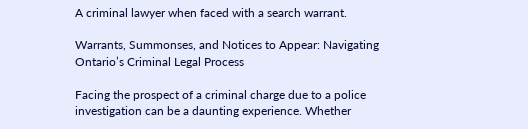A criminal lawyer when faced with a search warrant.

Warrants, Summonses, and Notices to Appear: Navigating Ontario’s Criminal Legal Process

Facing the prospect of a criminal charge due to a police investigation can be a daunting experience. Whether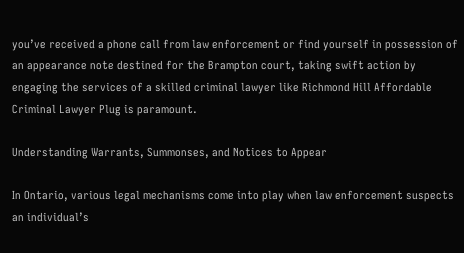you’ve received a phone call from law enforcement or find yourself in possession of an appearance note destined for the Brampton court, taking swift action by engaging the services of a skilled criminal lawyer like Richmond Hill Affordable Criminal Lawyer Plug is paramount.

Understanding Warrants, Summonses, and Notices to Appear

In Ontario, various legal mechanisms come into play when law enforcement suspects an individual’s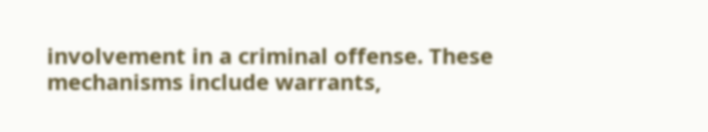involvement in a criminal offense. These mechanisms include warrants,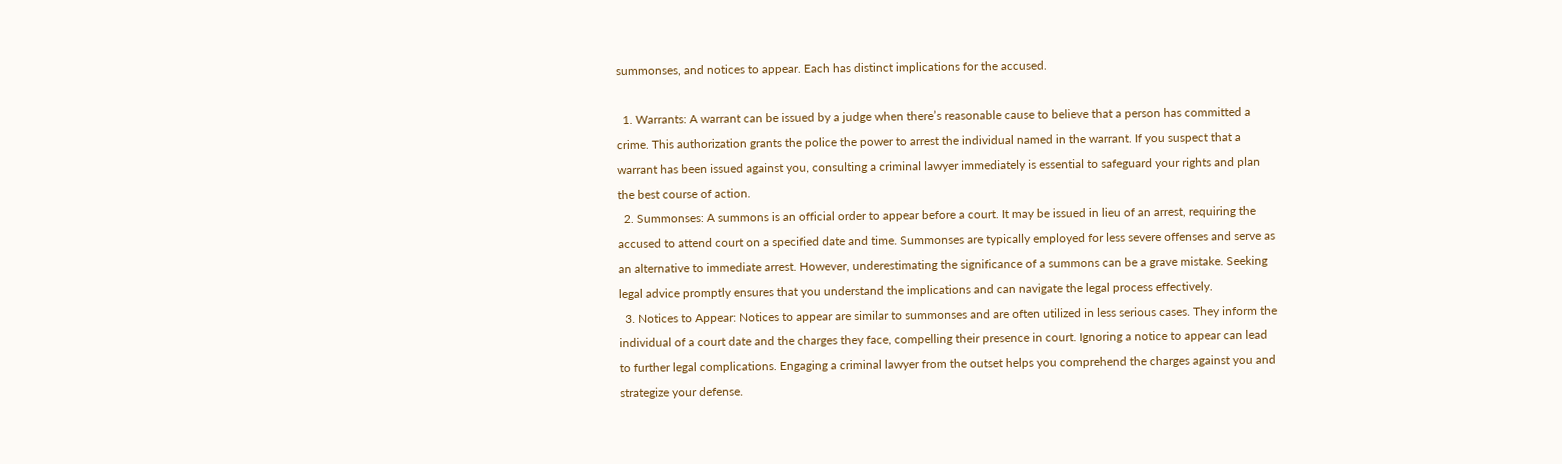summonses, and notices to appear. Each has distinct implications for the accused.

  1. Warrants: A warrant can be issued by a judge when there’s reasonable cause to believe that a person has committed a crime. This authorization grants the police the power to arrest the individual named in the warrant. If you suspect that a warrant has been issued against you, consulting a criminal lawyer immediately is essential to safeguard your rights and plan the best course of action.
  2. Summonses: A summons is an official order to appear before a court. It may be issued in lieu of an arrest, requiring the accused to attend court on a specified date and time. Summonses are typically employed for less severe offenses and serve as an alternative to immediate arrest. However, underestimating the significance of a summons can be a grave mistake. Seeking legal advice promptly ensures that you understand the implications and can navigate the legal process effectively.
  3. Notices to Appear: Notices to appear are similar to summonses and are often utilized in less serious cases. They inform the individual of a court date and the charges they face, compelling their presence in court. Ignoring a notice to appear can lead to further legal complications. Engaging a criminal lawyer from the outset helps you comprehend the charges against you and strategize your defense.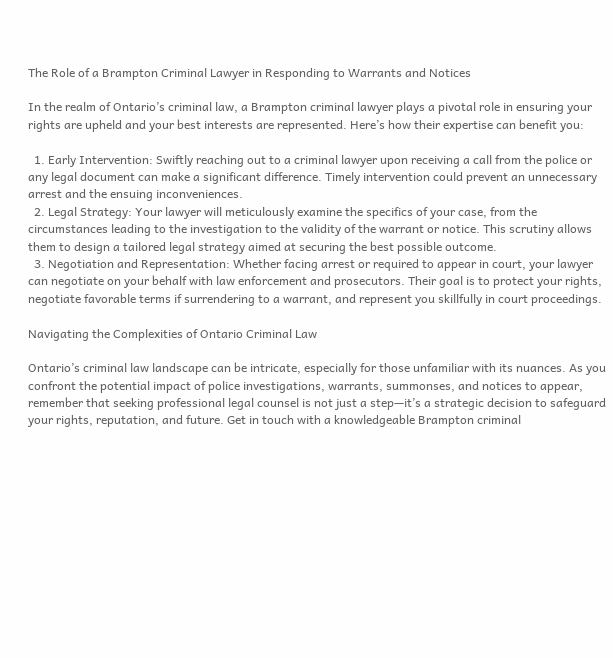The Role of a Brampton Criminal Lawyer in Responding to Warrants and Notices

In the realm of Ontario’s criminal law, a Brampton criminal lawyer plays a pivotal role in ensuring your rights are upheld and your best interests are represented. Here’s how their expertise can benefit you:

  1. Early Intervention: Swiftly reaching out to a criminal lawyer upon receiving a call from the police or any legal document can make a significant difference. Timely intervention could prevent an unnecessary arrest and the ensuing inconveniences.
  2. Legal Strategy: Your lawyer will meticulously examine the specifics of your case, from the circumstances leading to the investigation to the validity of the warrant or notice. This scrutiny allows them to design a tailored legal strategy aimed at securing the best possible outcome.
  3. Negotiation and Representation: Whether facing arrest or required to appear in court, your lawyer can negotiate on your behalf with law enforcement and prosecutors. Their goal is to protect your rights, negotiate favorable terms if surrendering to a warrant, and represent you skillfully in court proceedings.

Navigating the Complexities of Ontario Criminal Law

Ontario’s criminal law landscape can be intricate, especially for those unfamiliar with its nuances. As you confront the potential impact of police investigations, warrants, summonses, and notices to appear, remember that seeking professional legal counsel is not just a step—it’s a strategic decision to safeguard your rights, reputation, and future. Get in touch with a knowledgeable Brampton criminal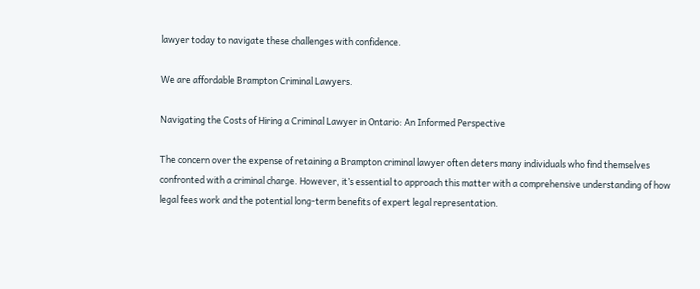lawyer today to navigate these challenges with confidence.

We are affordable Brampton Criminal Lawyers.

Navigating the Costs of Hiring a Criminal Lawyer in Ontario: An Informed Perspective

The concern over the expense of retaining a Brampton criminal lawyer often deters many individuals who find themselves confronted with a criminal charge. However, it’s essential to approach this matter with a comprehensive understanding of how legal fees work and the potential long-term benefits of expert legal representation.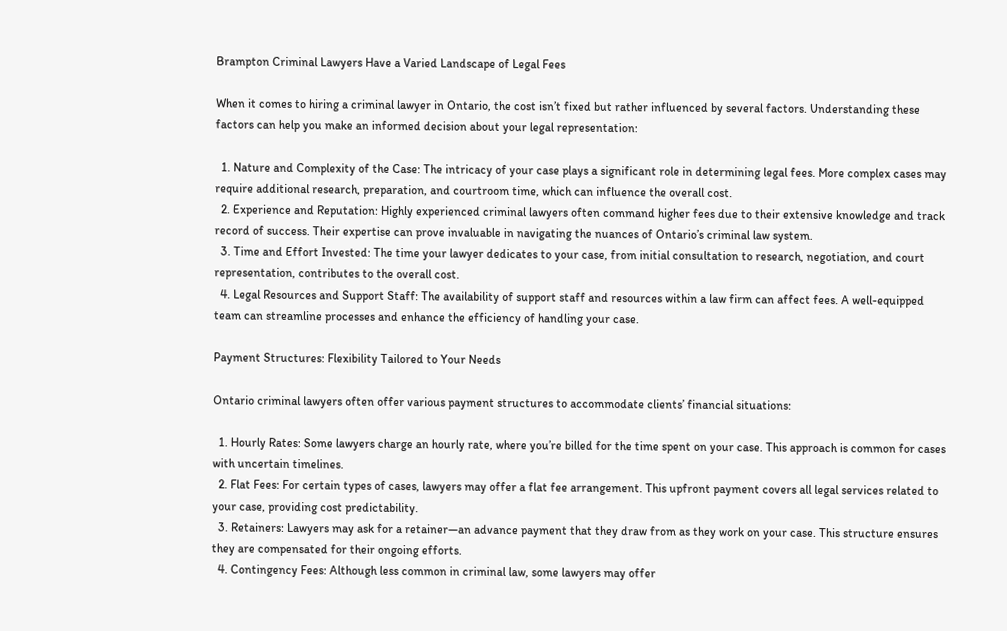Brampton Criminal Lawyers Have a Varied Landscape of Legal Fees

When it comes to hiring a criminal lawyer in Ontario, the cost isn’t fixed but rather influenced by several factors. Understanding these factors can help you make an informed decision about your legal representation:

  1. Nature and Complexity of the Case: The intricacy of your case plays a significant role in determining legal fees. More complex cases may require additional research, preparation, and courtroom time, which can influence the overall cost.
  2. Experience and Reputation: Highly experienced criminal lawyers often command higher fees due to their extensive knowledge and track record of success. Their expertise can prove invaluable in navigating the nuances of Ontario’s criminal law system.
  3. Time and Effort Invested: The time your lawyer dedicates to your case, from initial consultation to research, negotiation, and court representation, contributes to the overall cost.
  4. Legal Resources and Support Staff: The availability of support staff and resources within a law firm can affect fees. A well-equipped team can streamline processes and enhance the efficiency of handling your case.

Payment Structures: Flexibility Tailored to Your Needs

Ontario criminal lawyers often offer various payment structures to accommodate clients’ financial situations:

  1. Hourly Rates: Some lawyers charge an hourly rate, where you’re billed for the time spent on your case. This approach is common for cases with uncertain timelines.
  2. Flat Fees: For certain types of cases, lawyers may offer a flat fee arrangement. This upfront payment covers all legal services related to your case, providing cost predictability.
  3. Retainers: Lawyers may ask for a retainer—an advance payment that they draw from as they work on your case. This structure ensures they are compensated for their ongoing efforts.
  4. Contingency Fees: Although less common in criminal law, some lawyers may offer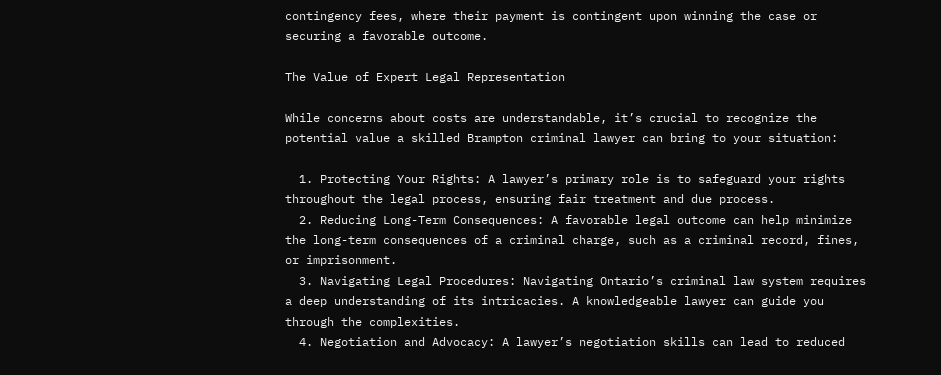contingency fees, where their payment is contingent upon winning the case or securing a favorable outcome.

The Value of Expert Legal Representation

While concerns about costs are understandable, it’s crucial to recognize the potential value a skilled Brampton criminal lawyer can bring to your situation:

  1. Protecting Your Rights: A lawyer’s primary role is to safeguard your rights throughout the legal process, ensuring fair treatment and due process.
  2. Reducing Long-Term Consequences: A favorable legal outcome can help minimize the long-term consequences of a criminal charge, such as a criminal record, fines, or imprisonment.
  3. Navigating Legal Procedures: Navigating Ontario’s criminal law system requires a deep understanding of its intricacies. A knowledgeable lawyer can guide you through the complexities.
  4. Negotiation and Advocacy: A lawyer’s negotiation skills can lead to reduced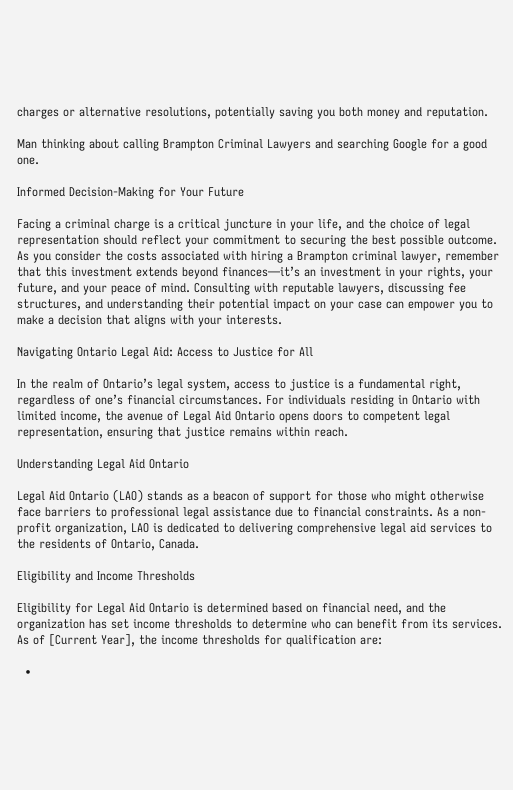charges or alternative resolutions, potentially saving you both money and reputation.

Man thinking about calling Brampton Criminal Lawyers and searching Google for a good one.

Informed Decision-Making for Your Future

Facing a criminal charge is a critical juncture in your life, and the choice of legal representation should reflect your commitment to securing the best possible outcome. As you consider the costs associated with hiring a Brampton criminal lawyer, remember that this investment extends beyond finances—it’s an investment in your rights, your future, and your peace of mind. Consulting with reputable lawyers, discussing fee structures, and understanding their potential impact on your case can empower you to make a decision that aligns with your interests.

Navigating Ontario Legal Aid: Access to Justice for All

In the realm of Ontario’s legal system, access to justice is a fundamental right, regardless of one’s financial circumstances. For individuals residing in Ontario with limited income, the avenue of Legal Aid Ontario opens doors to competent legal representation, ensuring that justice remains within reach.

Understanding Legal Aid Ontario

Legal Aid Ontario (LAO) stands as a beacon of support for those who might otherwise face barriers to professional legal assistance due to financial constraints. As a non-profit organization, LAO is dedicated to delivering comprehensive legal aid services to the residents of Ontario, Canada.

Eligibility and Income Thresholds

Eligibility for Legal Aid Ontario is determined based on financial need, and the organization has set income thresholds to determine who can benefit from its services. As of [Current Year], the income thresholds for qualification are:

  •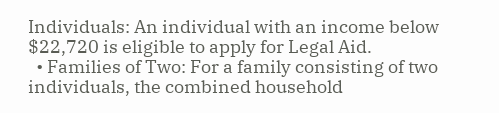Individuals: An individual with an income below $22,720 is eligible to apply for Legal Aid.
  • Families of Two: For a family consisting of two individuals, the combined household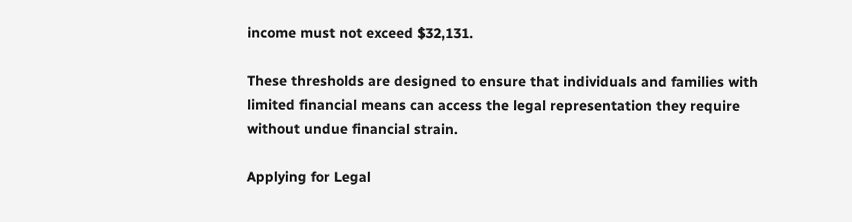income must not exceed $32,131.

These thresholds are designed to ensure that individuals and families with limited financial means can access the legal representation they require without undue financial strain.

Applying for Legal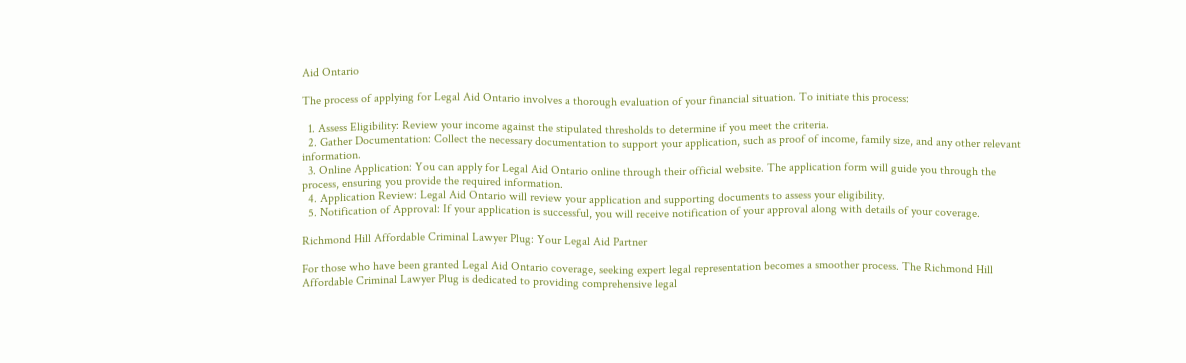Aid Ontario

The process of applying for Legal Aid Ontario involves a thorough evaluation of your financial situation. To initiate this process:

  1. Assess Eligibility: Review your income against the stipulated thresholds to determine if you meet the criteria.
  2. Gather Documentation: Collect the necessary documentation to support your application, such as proof of income, family size, and any other relevant information.
  3. Online Application: You can apply for Legal Aid Ontario online through their official website. The application form will guide you through the process, ensuring you provide the required information.
  4. Application Review: Legal Aid Ontario will review your application and supporting documents to assess your eligibility.
  5. Notification of Approval: If your application is successful, you will receive notification of your approval along with details of your coverage.

Richmond Hill Affordable Criminal Lawyer Plug: Your Legal Aid Partner

For those who have been granted Legal Aid Ontario coverage, seeking expert legal representation becomes a smoother process. The Richmond Hill Affordable Criminal Lawyer Plug is dedicated to providing comprehensive legal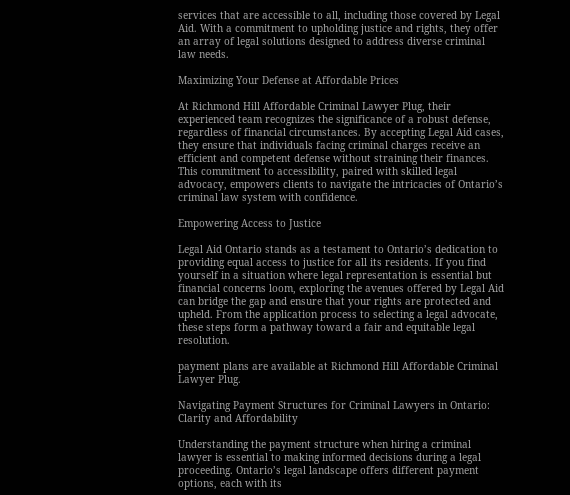services that are accessible to all, including those covered by Legal Aid. With a commitment to upholding justice and rights, they offer an array of legal solutions designed to address diverse criminal law needs.

Maximizing Your Defense at Affordable Prices

At Richmond Hill Affordable Criminal Lawyer Plug, their experienced team recognizes the significance of a robust defense, regardless of financial circumstances. By accepting Legal Aid cases, they ensure that individuals facing criminal charges receive an efficient and competent defense without straining their finances. This commitment to accessibility, paired with skilled legal advocacy, empowers clients to navigate the intricacies of Ontario’s criminal law system with confidence.

Empowering Access to Justice

Legal Aid Ontario stands as a testament to Ontario’s dedication to providing equal access to justice for all its residents. If you find yourself in a situation where legal representation is essential but financial concerns loom, exploring the avenues offered by Legal Aid can bridge the gap and ensure that your rights are protected and upheld. From the application process to selecting a legal advocate, these steps form a pathway toward a fair and equitable legal resolution.

payment plans are available at Richmond Hill Affordable Criminal Lawyer Plug.

Navigating Payment Structures for Criminal Lawyers in Ontario: Clarity and Affordability

Understanding the payment structure when hiring a criminal lawyer is essential to making informed decisions during a legal proceeding. Ontario’s legal landscape offers different payment options, each with its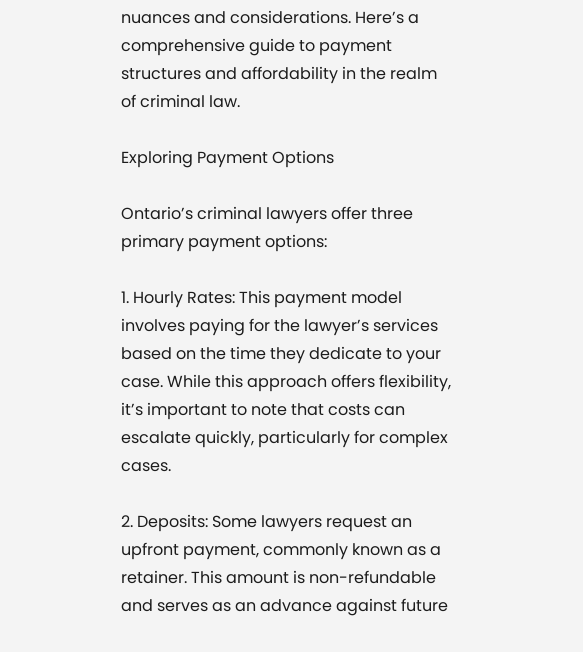nuances and considerations. Here’s a comprehensive guide to payment structures and affordability in the realm of criminal law.

Exploring Payment Options

Ontario’s criminal lawyers offer three primary payment options:

1. Hourly Rates: This payment model involves paying for the lawyer’s services based on the time they dedicate to your case. While this approach offers flexibility, it’s important to note that costs can escalate quickly, particularly for complex cases.

2. Deposits: Some lawyers request an upfront payment, commonly known as a retainer. This amount is non-refundable and serves as an advance against future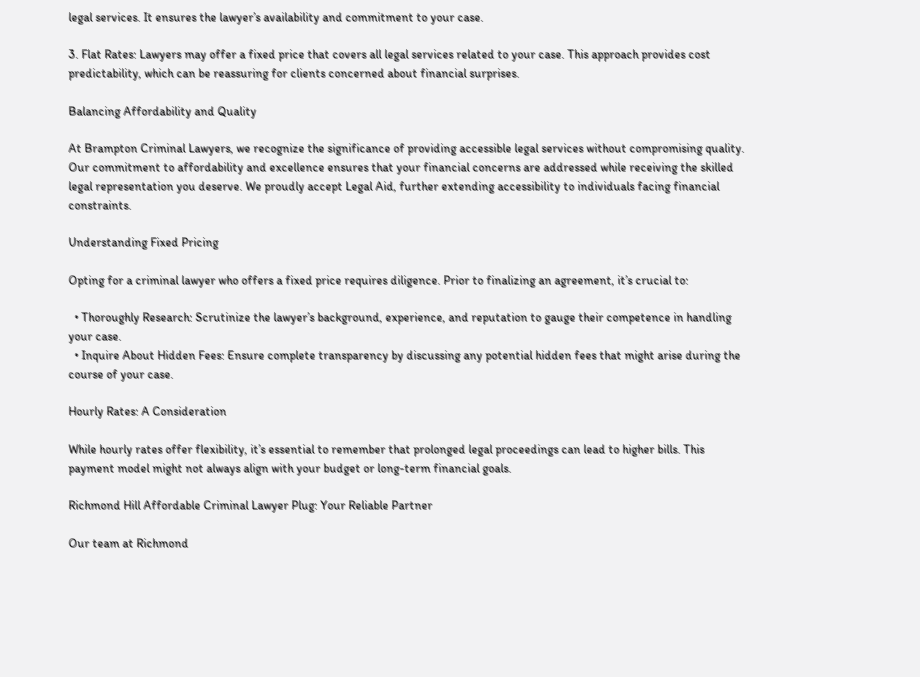legal services. It ensures the lawyer’s availability and commitment to your case.

3. Flat Rates: Lawyers may offer a fixed price that covers all legal services related to your case. This approach provides cost predictability, which can be reassuring for clients concerned about financial surprises.

Balancing Affordability and Quality

At Brampton Criminal Lawyers, we recognize the significance of providing accessible legal services without compromising quality. Our commitment to affordability and excellence ensures that your financial concerns are addressed while receiving the skilled legal representation you deserve. We proudly accept Legal Aid, further extending accessibility to individuals facing financial constraints.

Understanding Fixed Pricing

Opting for a criminal lawyer who offers a fixed price requires diligence. Prior to finalizing an agreement, it’s crucial to:

  • Thoroughly Research: Scrutinize the lawyer’s background, experience, and reputation to gauge their competence in handling your case.
  • Inquire About Hidden Fees: Ensure complete transparency by discussing any potential hidden fees that might arise during the course of your case.

Hourly Rates: A Consideration

While hourly rates offer flexibility, it’s essential to remember that prolonged legal proceedings can lead to higher bills. This payment model might not always align with your budget or long-term financial goals.

Richmond Hill Affordable Criminal Lawyer Plug: Your Reliable Partner

Our team at Richmond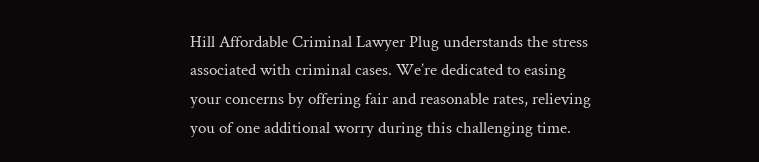Hill Affordable Criminal Lawyer Plug understands the stress associated with criminal cases. We’re dedicated to easing your concerns by offering fair and reasonable rates, relieving you of one additional worry during this challenging time.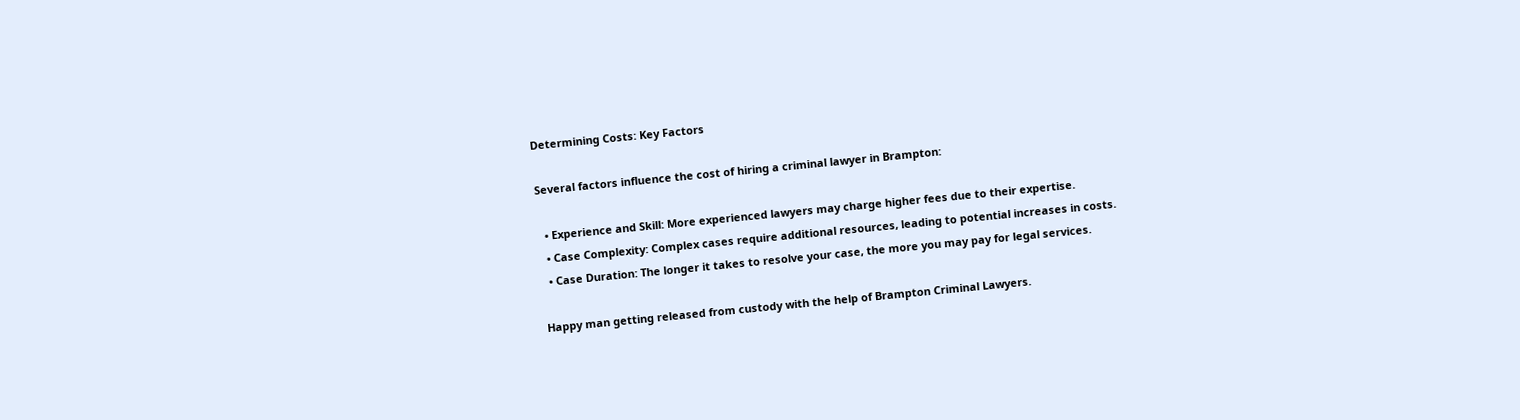Determining Costs: Key Factors

Several factors influence the cost of hiring a criminal lawyer in Brampton:

  • Experience and Skill: More experienced lawyers may charge higher fees due to their expertise.
  • Case Complexity: Complex cases require additional resources, leading to potential increases in costs.
  • Case Duration: The longer it takes to resolve your case, the more you may pay for legal services.

Happy man getting released from custody with the help of Brampton Criminal Lawyers.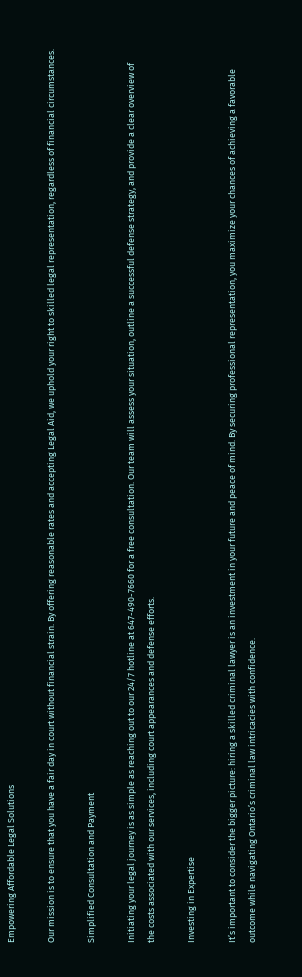Empowering Affordable Legal Solutions

Our mission is to ensure that you have a fair day in court without financial strain. By offering reasonable rates and accepting Legal Aid, we uphold your right to skilled legal representation, regardless of financial circumstances.

Simplified Consultation and Payment

Initiating your legal journey is as simple as reaching out to our 24/7 hotline at 647-490-7660 for a free consultation. Our team will assess your situation, outline a successful defense strategy, and provide a clear overview of the costs associated with our services, including court appearances and defense efforts.

Investing in Expertise

It’s important to consider the bigger picture: hiring a skilled criminal lawyer is an investment in your future and peace of mind. By securing professional representation, you maximize your chances of achieving a favorable outcome while navigating Ontario’s criminal law intricacies with confidence.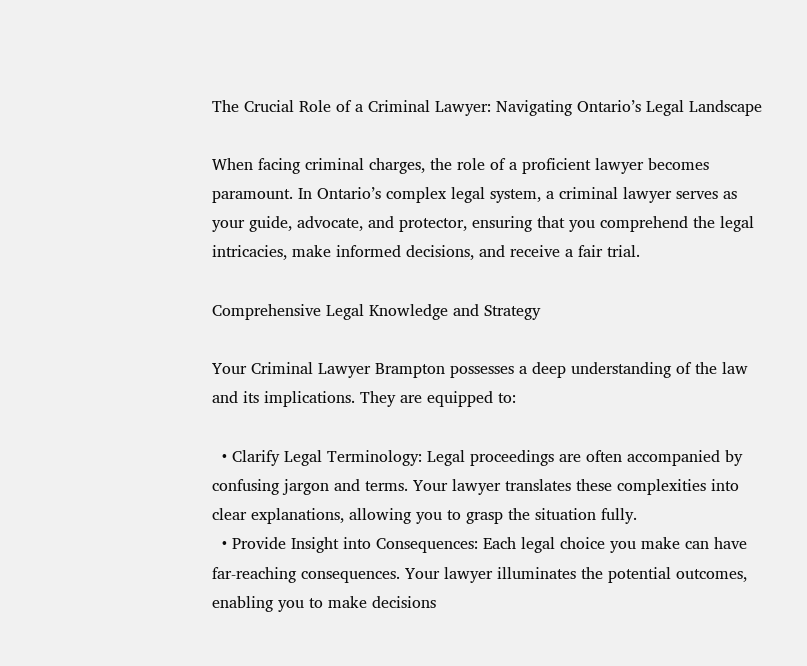The Crucial Role of a Criminal Lawyer: Navigating Ontario’s Legal Landscape

When facing criminal charges, the role of a proficient lawyer becomes paramount. In Ontario’s complex legal system, a criminal lawyer serves as your guide, advocate, and protector, ensuring that you comprehend the legal intricacies, make informed decisions, and receive a fair trial.

Comprehensive Legal Knowledge and Strategy

Your Criminal Lawyer Brampton possesses a deep understanding of the law and its implications. They are equipped to:

  • Clarify Legal Terminology: Legal proceedings are often accompanied by confusing jargon and terms. Your lawyer translates these complexities into clear explanations, allowing you to grasp the situation fully.
  • Provide Insight into Consequences: Each legal choice you make can have far-reaching consequences. Your lawyer illuminates the potential outcomes, enabling you to make decisions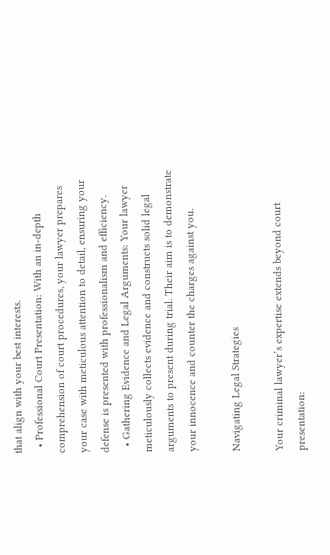that align with your best interests.
  • Professional Court Presentation: With an in-depth comprehension of court procedures, your lawyer prepares your case with meticulous attention to detail, ensuring your defense is presented with professionalism and efficiency.
  • Gathering Evidence and Legal Arguments: Your lawyer meticulously collects evidence and constructs solid legal arguments to present during trial. Their aim is to demonstrate your innocence and counter the charges against you.

Navigating Legal Strategies

Your criminal lawyer’s expertise extends beyond court presentation: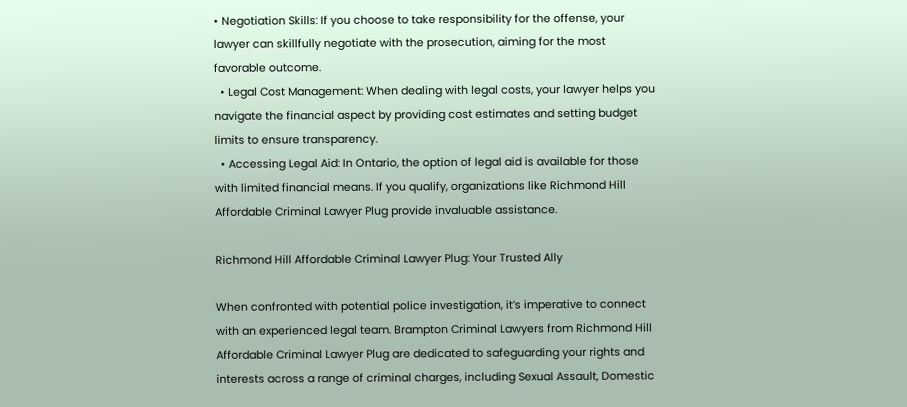• Negotiation Skills: If you choose to take responsibility for the offense, your lawyer can skillfully negotiate with the prosecution, aiming for the most favorable outcome.
  • Legal Cost Management: When dealing with legal costs, your lawyer helps you navigate the financial aspect by providing cost estimates and setting budget limits to ensure transparency.
  • Accessing Legal Aid: In Ontario, the option of legal aid is available for those with limited financial means. If you qualify, organizations like Richmond Hill Affordable Criminal Lawyer Plug provide invaluable assistance.

Richmond Hill Affordable Criminal Lawyer Plug: Your Trusted Ally

When confronted with potential police investigation, it’s imperative to connect with an experienced legal team. Brampton Criminal Lawyers from Richmond Hill Affordable Criminal Lawyer Plug are dedicated to safeguarding your rights and interests across a range of criminal charges, including Sexual Assault, Domestic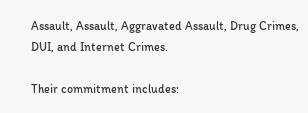Assault, Assault, Aggravated Assault, Drug Crimes, DUI, and Internet Crimes.

Their commitment includes: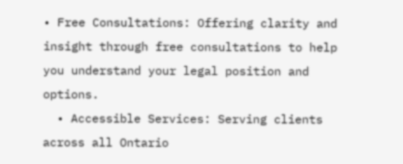• Free Consultations: Offering clarity and insight through free consultations to help you understand your legal position and options.
  • Accessible Services: Serving clients across all Ontario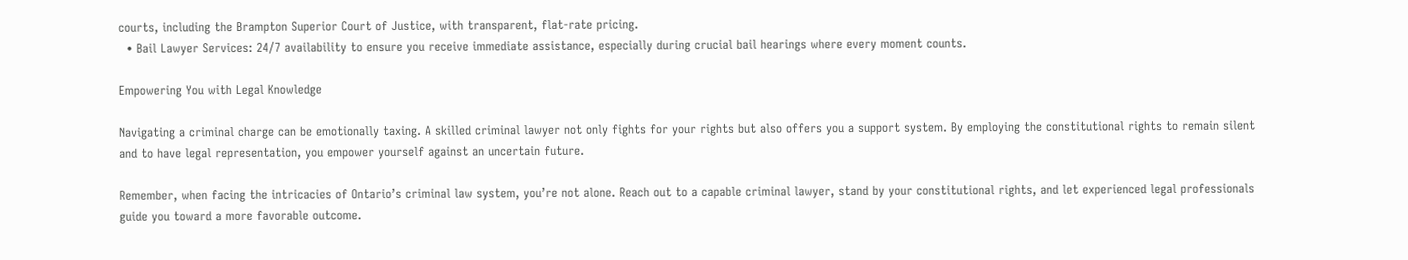courts, including the Brampton Superior Court of Justice, with transparent, flat-rate pricing.
  • Bail Lawyer Services: 24/7 availability to ensure you receive immediate assistance, especially during crucial bail hearings where every moment counts.

Empowering You with Legal Knowledge

Navigating a criminal charge can be emotionally taxing. A skilled criminal lawyer not only fights for your rights but also offers you a support system. By employing the constitutional rights to remain silent and to have legal representation, you empower yourself against an uncertain future.

Remember, when facing the intricacies of Ontario’s criminal law system, you’re not alone. Reach out to a capable criminal lawyer, stand by your constitutional rights, and let experienced legal professionals guide you toward a more favorable outcome.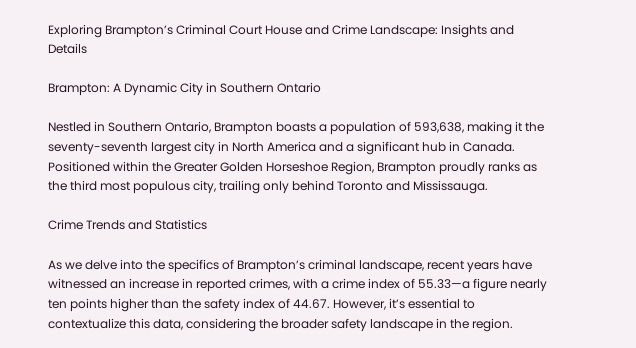Exploring Brampton’s Criminal Court House and Crime Landscape: Insights and Details

Brampton: A Dynamic City in Southern Ontario

Nestled in Southern Ontario, Brampton boasts a population of 593,638, making it the seventy-seventh largest city in North America and a significant hub in Canada. Positioned within the Greater Golden Horseshoe Region, Brampton proudly ranks as the third most populous city, trailing only behind Toronto and Mississauga.

Crime Trends and Statistics

As we delve into the specifics of Brampton’s criminal landscape, recent years have witnessed an increase in reported crimes, with a crime index of 55.33—a figure nearly ten points higher than the safety index of 44.67. However, it’s essential to contextualize this data, considering the broader safety landscape in the region.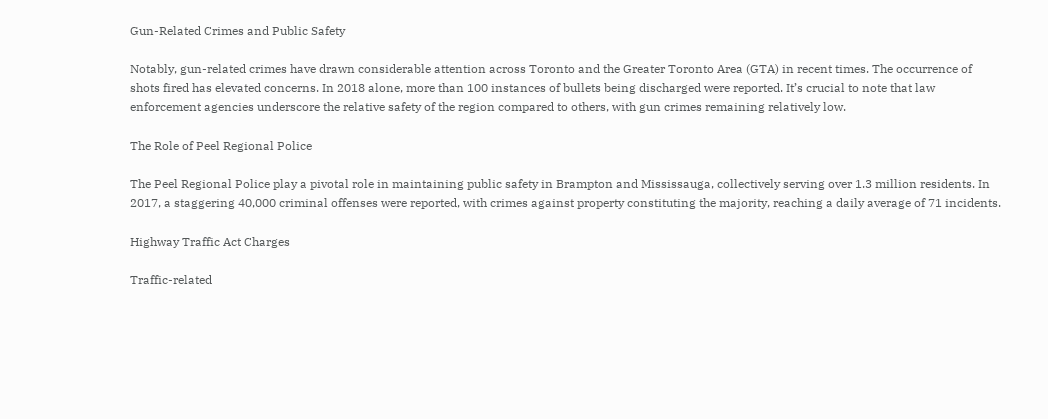Gun-Related Crimes and Public Safety

Notably, gun-related crimes have drawn considerable attention across Toronto and the Greater Toronto Area (GTA) in recent times. The occurrence of shots fired has elevated concerns. In 2018 alone, more than 100 instances of bullets being discharged were reported. It’s crucial to note that law enforcement agencies underscore the relative safety of the region compared to others, with gun crimes remaining relatively low.

The Role of Peel Regional Police

The Peel Regional Police play a pivotal role in maintaining public safety in Brampton and Mississauga, collectively serving over 1.3 million residents. In 2017, a staggering 40,000 criminal offenses were reported, with crimes against property constituting the majority, reaching a daily average of 71 incidents.

Highway Traffic Act Charges

Traffic-related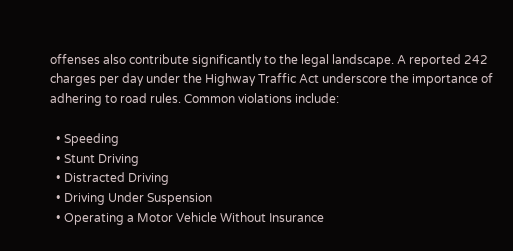offenses also contribute significantly to the legal landscape. A reported 242 charges per day under the Highway Traffic Act underscore the importance of adhering to road rules. Common violations include:

  • Speeding
  • Stunt Driving
  • Distracted Driving
  • Driving Under Suspension
  • Operating a Motor Vehicle Without Insurance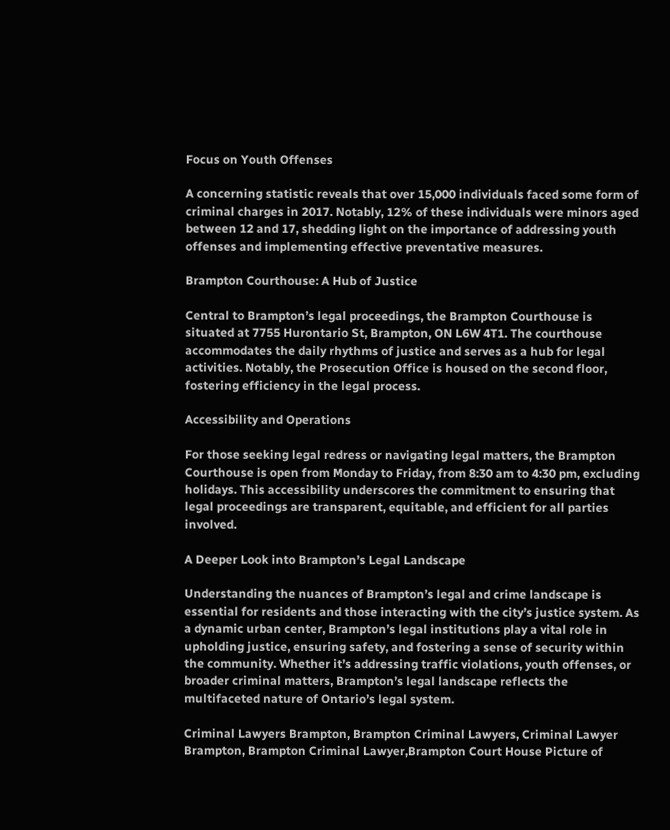Focus on Youth Offenses

A concerning statistic reveals that over 15,000 individuals faced some form of criminal charges in 2017. Notably, 12% of these individuals were minors aged between 12 and 17, shedding light on the importance of addressing youth offenses and implementing effective preventative measures.

Brampton Courthouse: A Hub of Justice

Central to Brampton’s legal proceedings, the Brampton Courthouse is situated at 7755 Hurontario St, Brampton, ON L6W 4T1. The courthouse accommodates the daily rhythms of justice and serves as a hub for legal activities. Notably, the Prosecution Office is housed on the second floor, fostering efficiency in the legal process.

Accessibility and Operations

For those seeking legal redress or navigating legal matters, the Brampton Courthouse is open from Monday to Friday, from 8:30 am to 4:30 pm, excluding holidays. This accessibility underscores the commitment to ensuring that legal proceedings are transparent, equitable, and efficient for all parties involved.

A Deeper Look into Brampton’s Legal Landscape

Understanding the nuances of Brampton’s legal and crime landscape is essential for residents and those interacting with the city’s justice system. As a dynamic urban center, Brampton’s legal institutions play a vital role in upholding justice, ensuring safety, and fostering a sense of security within the community. Whether it’s addressing traffic violations, youth offenses, or broader criminal matters, Brampton’s legal landscape reflects the multifaceted nature of Ontario’s legal system.

Criminal Lawyers Brampton, Brampton Criminal Lawyers, Criminal Lawyer Brampton, Brampton Criminal Lawyer,Brampton Court House Picture of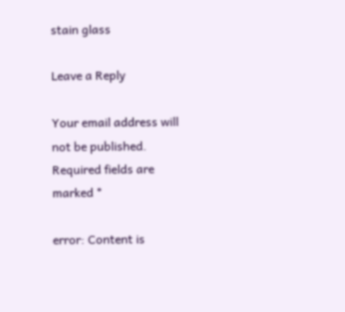stain glass

Leave a Reply

Your email address will not be published. Required fields are marked *

error: Content is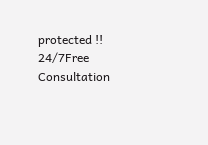protected !!
24/7Free Consultation